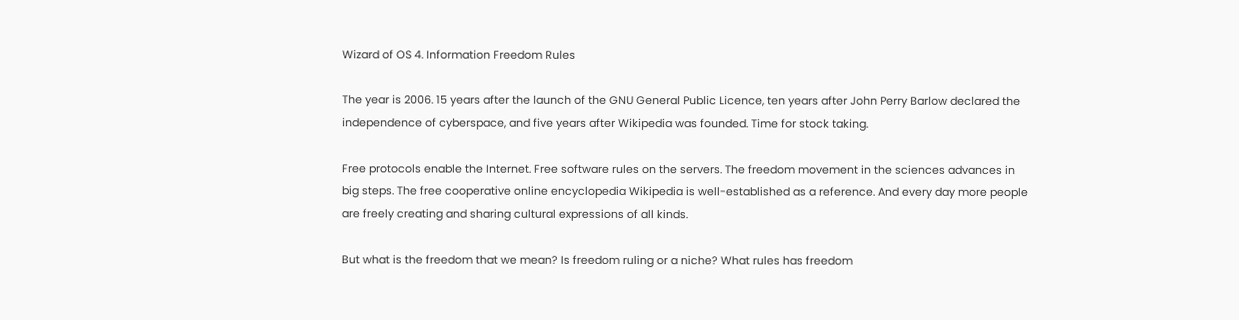Wizard of OS 4. Information Freedom Rules

The year is 2006. 15 years after the launch of the GNU General Public Licence, ten years after John Perry Barlow declared the independence of cyberspace, and five years after Wikipedia was founded. Time for stock taking.

Free protocols enable the Internet. Free software rules on the servers. The freedom movement in the sciences advances in big steps. The free cooperative online encyclopedia Wikipedia is well-established as a reference. And every day more people are freely creating and sharing cultural expressions of all kinds.

But what is the freedom that we mean? Is freedom ruling or a niche? What rules has freedom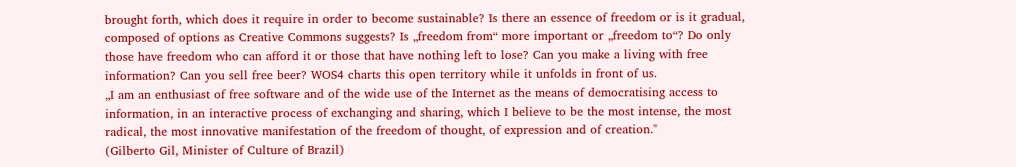brought forth, which does it require in order to become sustainable? Is there an essence of freedom or is it gradual, composed of options as Creative Commons suggests? Is „freedom from“ more important or „freedom to“? Do only those have freedom who can afford it or those that have nothing left to lose? Can you make a living with free information? Can you sell free beer? WOS4 charts this open territory while it unfolds in front of us.
„I am an enthusiast of free software and of the wide use of the Internet as the means of democratising access to information, in an interactive process of exchanging and sharing, which I believe to be the most intense, the most radical, the most innovative manifestation of the freedom of thought, of expression and of creation."
(Gilberto Gil, Minister of Culture of Brazil)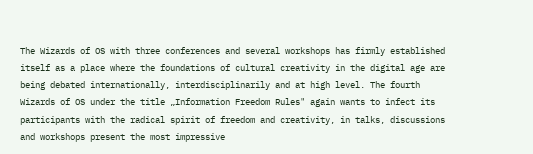The Wizards of OS with three conferences and several workshops has firmly established itself as a place where the foundations of cultural creativity in the digital age are being debated internationally, interdisciplinarily and at high level. The fourth Wizards of OS under the title „Information Freedom Rules" again wants to infect its participants with the radical spirit of freedom and creativity, in talks, discussions and workshops present the most impressive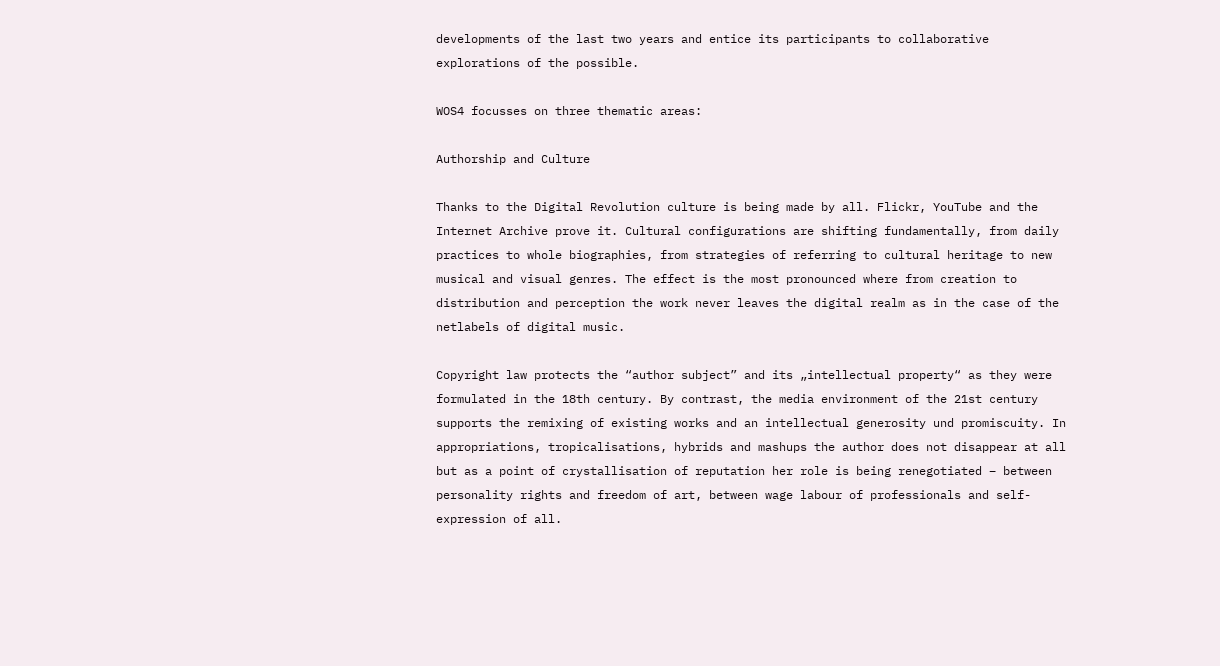developments of the last two years and entice its participants to collaborative explorations of the possible.

WOS4 focusses on three thematic areas:

Authorship and Culture

Thanks to the Digital Revolution culture is being made by all. Flickr, YouTube and the Internet Archive prove it. Cultural configurations are shifting fundamentally, from daily practices to whole biographies, from strategies of referring to cultural heritage to new musical and visual genres. The effect is the most pronounced where from creation to distribution and perception the work never leaves the digital realm as in the case of the netlabels of digital music.

Copyright law protects the “author subject” and its „intellectual property“ as they were formulated in the 18th century. By contrast, the media environment of the 21st century supports the remixing of existing works and an intellectual generosity und promiscuity. In appropriations, tropicalisations, hybrids and mashups the author does not disappear at all but as a point of crystallisation of reputation her role is being renegotiated – between personality rights and freedom of art, between wage labour of professionals and self-expression of all.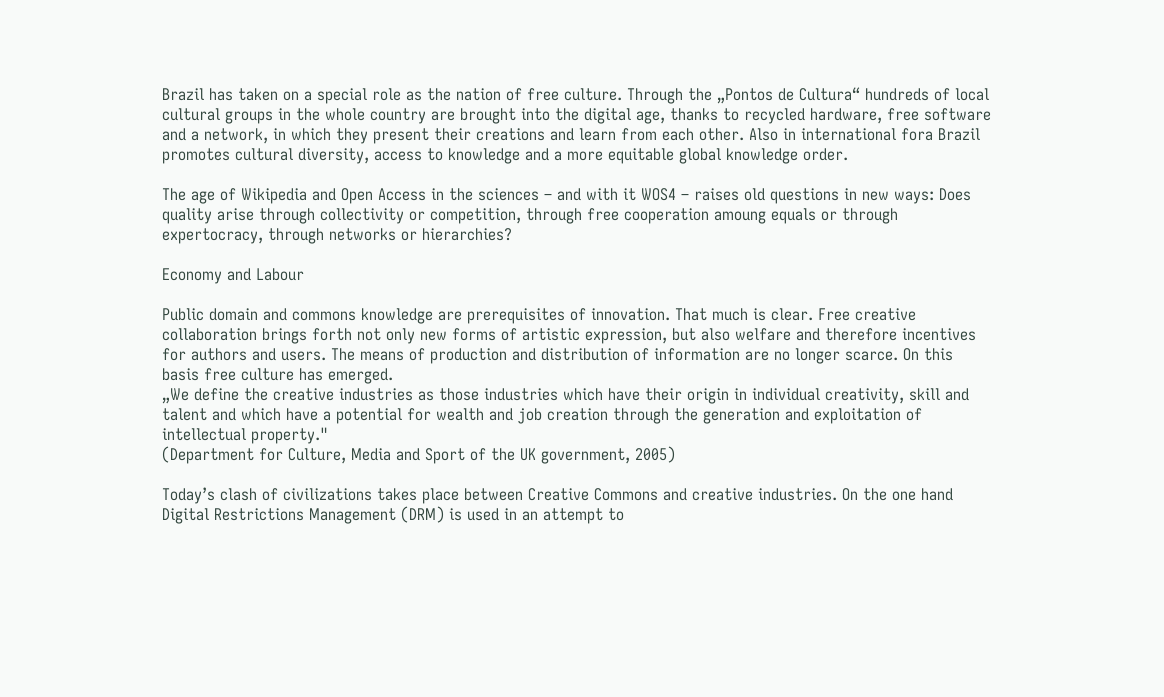Brazil has taken on a special role as the nation of free culture. Through the „Pontos de Cultura“ hundreds of local cultural groups in the whole country are brought into the digital age, thanks to recycled hardware, free software and a network, in which they present their creations and learn from each other. Also in international fora Brazil promotes cultural diversity, access to knowledge and a more equitable global knowledge order.

The age of Wikipedia and Open Access in the sciences – and with it WOS4 – raises old questions in new ways: Does quality arise through collectivity or competition, through free cooperation amoung equals or through expertocracy, through networks or hierarchies?

Economy and Labour

Public domain and commons knowledge are prerequisites of innovation. That much is clear. Free creative collaboration brings forth not only new forms of artistic expression, but also welfare and therefore incentives for authors and users. The means of production and distribution of information are no longer scarce. On this basis free culture has emerged.
„We define the creative industries as those industries which have their origin in individual creativity, skill and talent and which have a potential for wealth and job creation through the generation and exploitation of intellectual property."
(Department for Culture, Media and Sport of the UK government, 2005)

Today’s clash of civilizations takes place between Creative Commons and creative industries. On the one hand Digital Restrictions Management (DRM) is used in an attempt to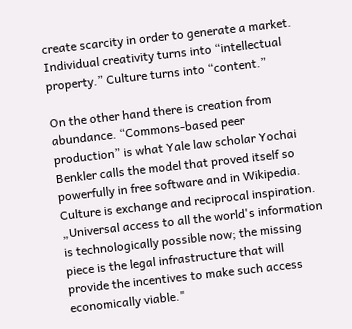create scarcity in order to generate a market. Individual creativity turns into “intellectual property.” Culture turns into “content.”

On the other hand there is creation from abundance. “Commons-based peer production” is what Yale law scholar Yochai Benkler calls the model that proved itself so powerfully in free software and in Wikipedia. Culture is exchange and reciprocal inspiration.
„Universal access to all the world's information is technologically possible now; the missing piece is the legal infrastructure that will provide the incentives to make such access economically viable."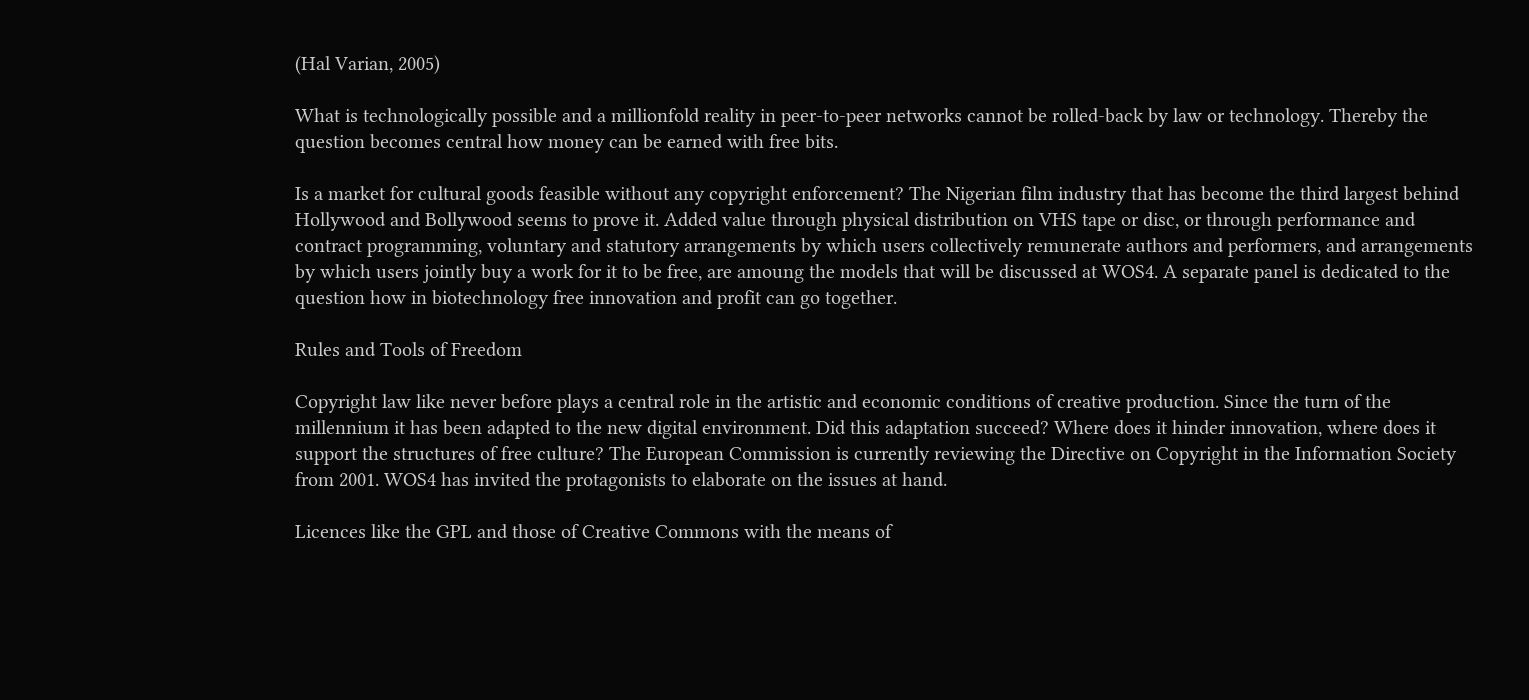(Hal Varian, 2005)

What is technologically possible and a millionfold reality in peer-to-peer networks cannot be rolled-back by law or technology. Thereby the question becomes central how money can be earned with free bits.

Is a market for cultural goods feasible without any copyright enforcement? The Nigerian film industry that has become the third largest behind Hollywood and Bollywood seems to prove it. Added value through physical distribution on VHS tape or disc, or through performance and contract programming, voluntary and statutory arrangements by which users collectively remunerate authors and performers, and arrangements by which users jointly buy a work for it to be free, are amoung the models that will be discussed at WOS4. A separate panel is dedicated to the question how in biotechnology free innovation and profit can go together.

Rules and Tools of Freedom

Copyright law like never before plays a central role in the artistic and economic conditions of creative production. Since the turn of the millennium it has been adapted to the new digital environment. Did this adaptation succeed? Where does it hinder innovation, where does it support the structures of free culture? The European Commission is currently reviewing the Directive on Copyright in the Information Society from 2001. WOS4 has invited the protagonists to elaborate on the issues at hand.

Licences like the GPL and those of Creative Commons with the means of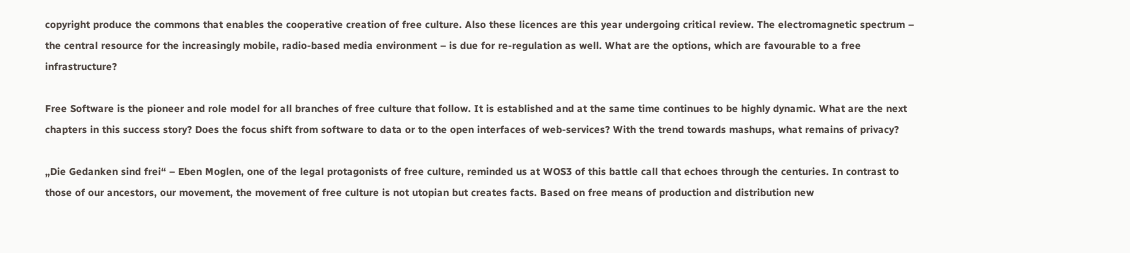copyright produce the commons that enables the cooperative creation of free culture. Also these licences are this year undergoing critical review. The electromagnetic spectrum – the central resource for the increasingly mobile, radio-based media environment – is due for re-regulation as well. What are the options, which are favourable to a free infrastructure?

Free Software is the pioneer and role model for all branches of free culture that follow. It is established and at the same time continues to be highly dynamic. What are the next chapters in this success story? Does the focus shift from software to data or to the open interfaces of web-services? With the trend towards mashups, what remains of privacy?

„Die Gedanken sind frei“ – Eben Moglen, one of the legal protagonists of free culture, reminded us at WOS3 of this battle call that echoes through the centuries. In contrast to those of our ancestors, our movement, the movement of free culture is not utopian but creates facts. Based on free means of production and distribution new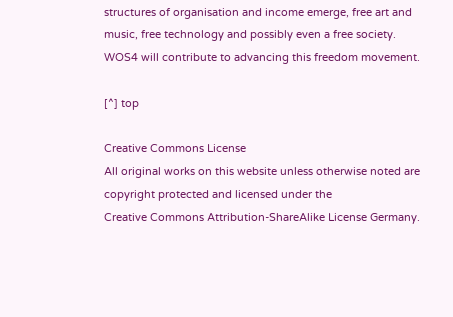structures of organisation and income emerge, free art and music, free technology and possibly even a free society. WOS4 will contribute to advancing this freedom movement.

[^] top

Creative Commons License
All original works on this website unless otherwise noted are
copyright protected and licensed under the
Creative Commons Attribution-ShareAlike License Germany.